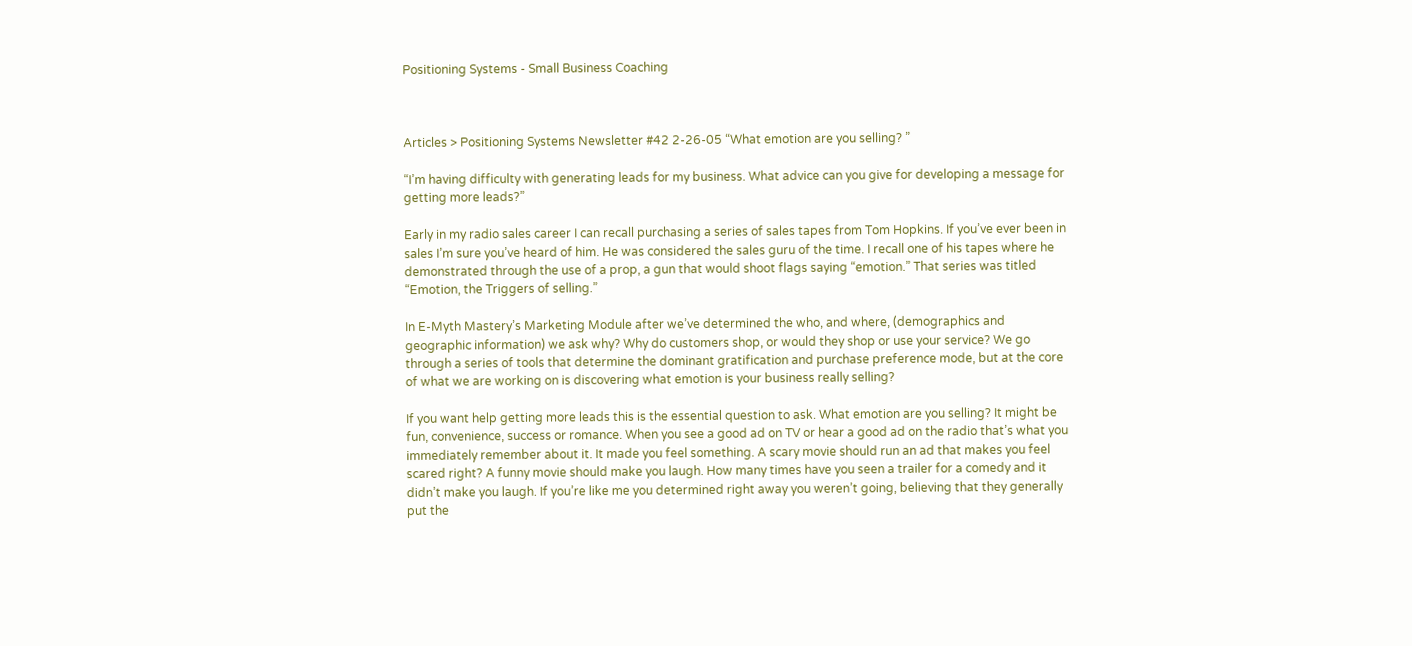Positioning Systems - Small Business Coaching



Articles > Positioning Systems Newsletter #42 2-26-05 “What emotion are you selling? ”

“I’m having difficulty with generating leads for my business. What advice can you give for developing a message for getting more leads?”

Early in my radio sales career I can recall purchasing a series of sales tapes from Tom Hopkins. If you’ve ever been in sales I’m sure you’ve heard of him. He was considered the sales guru of the time. I recall one of his tapes where he demonstrated through the use of a prop, a gun that would shoot flags saying “emotion.” That series was titled “Emotion, the Triggers of selling.”

In E-Myth Mastery’s Marketing Module after we’ve determined the who, and where, (demographics and geographic information) we ask why? Why do customers shop, or would they shop or use your service? We go through a series of tools that determine the dominant gratification and purchase preference mode, but at the core of what we are working on is discovering what emotion is your business really selling?

If you want help getting more leads this is the essential question to ask. What emotion are you selling? It might be fun, convenience, success or romance. When you see a good ad on TV or hear a good ad on the radio that’s what you immediately remember about it. It made you feel something. A scary movie should run an ad that makes you feel scared right? A funny movie should make you laugh. How many times have you seen a trailer for a comedy and it didn’t make you laugh. If you’re like me you determined right away you weren’t going, believing that they generally put the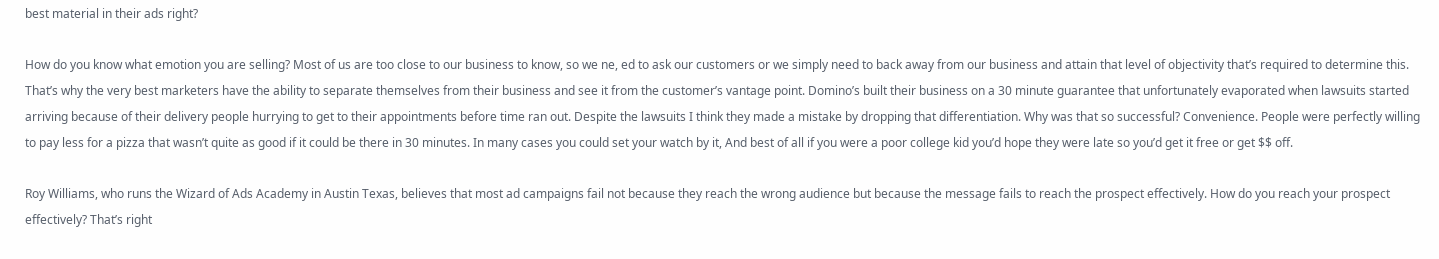best material in their ads right?

How do you know what emotion you are selling? Most of us are too close to our business to know, so we ne, ed to ask our customers or we simply need to back away from our business and attain that level of objectivity that’s required to determine this. That’s why the very best marketers have the ability to separate themselves from their business and see it from the customer’s vantage point. Domino’s built their business on a 30 minute guarantee that unfortunately evaporated when lawsuits started arriving because of their delivery people hurrying to get to their appointments before time ran out. Despite the lawsuits I think they made a mistake by dropping that differentiation. Why was that so successful? Convenience. People were perfectly willing to pay less for a pizza that wasn’t quite as good if it could be there in 30 minutes. In many cases you could set your watch by it, And best of all if you were a poor college kid you’d hope they were late so you’d get it free or get $$ off.

Roy Williams, who runs the Wizard of Ads Academy in Austin Texas, believes that most ad campaigns fail not because they reach the wrong audience but because the message fails to reach the prospect effectively. How do you reach your prospect effectively? That’s right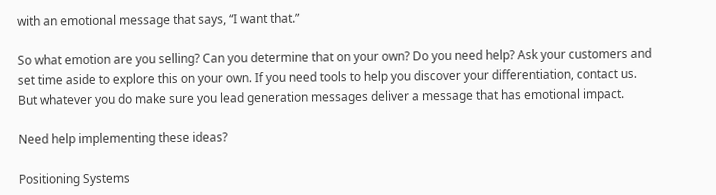with an emotional message that says, “I want that.”

So what emotion are you selling? Can you determine that on your own? Do you need help? Ask your customers and set time aside to explore this on your own. If you need tools to help you discover your differentiation, contact us. But whatever you do make sure you lead generation messages deliver a message that has emotional impact.

Need help implementing these ideas?

Positioning Systems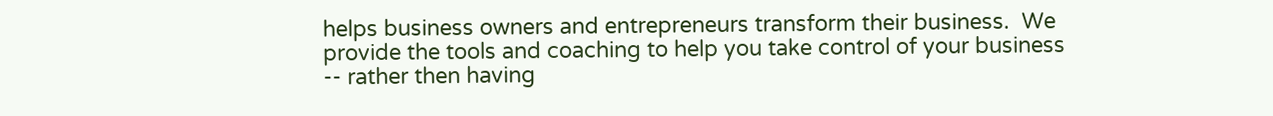helps business owners and entrepreneurs transform their business.  We provide the tools and coaching to help you take control of your business -- rather then having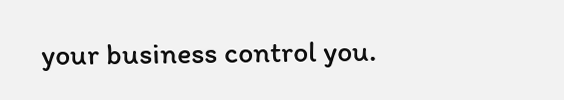your business control you.